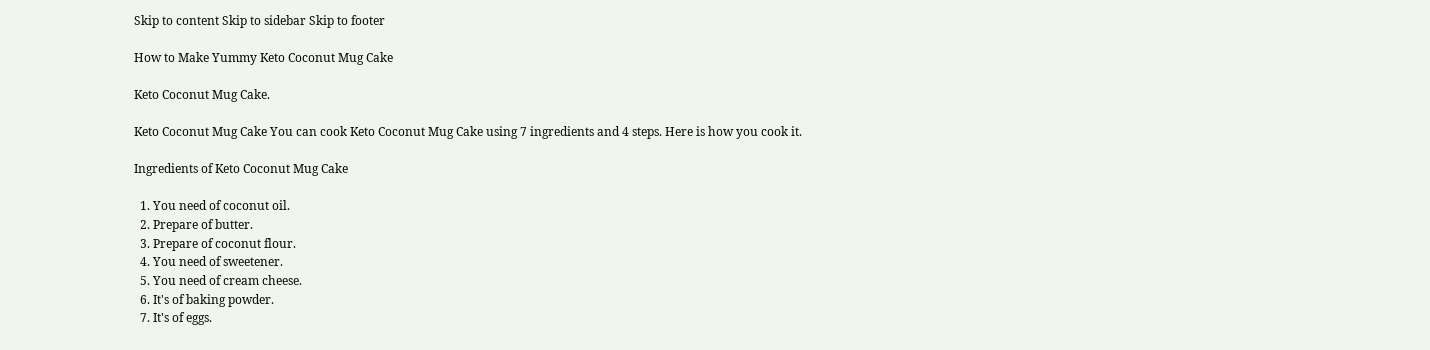Skip to content Skip to sidebar Skip to footer

How to Make Yummy Keto Coconut Mug Cake

Keto Coconut Mug Cake.

Keto Coconut Mug Cake You can cook Keto Coconut Mug Cake using 7 ingredients and 4 steps. Here is how you cook it.

Ingredients of Keto Coconut Mug Cake

  1. You need of coconut oil.
  2. Prepare of butter.
  3. Prepare of coconut flour.
  4. You need of sweetener.
  5. You need of cream cheese.
  6. It's of baking powder.
  7. It's of eggs.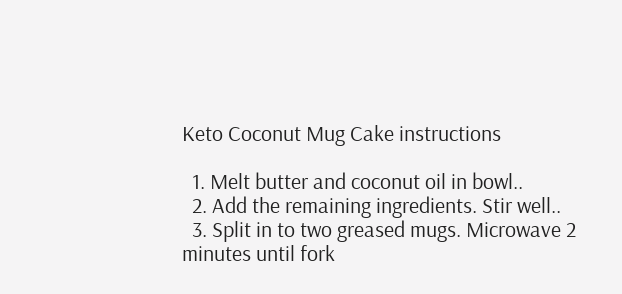Keto Coconut Mug Cake instructions

  1. Melt butter and coconut oil in bowl..
  2. Add the remaining ingredients. Stir well..
  3. Split in to two greased mugs. Microwave 2 minutes until fork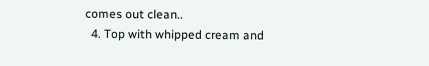comes out clean..
  4. Top with whipped cream and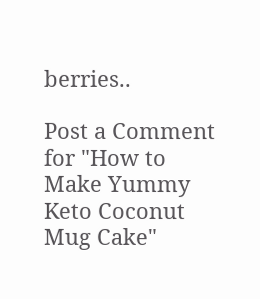berries..

Post a Comment for "How to Make Yummy Keto Coconut Mug Cake"